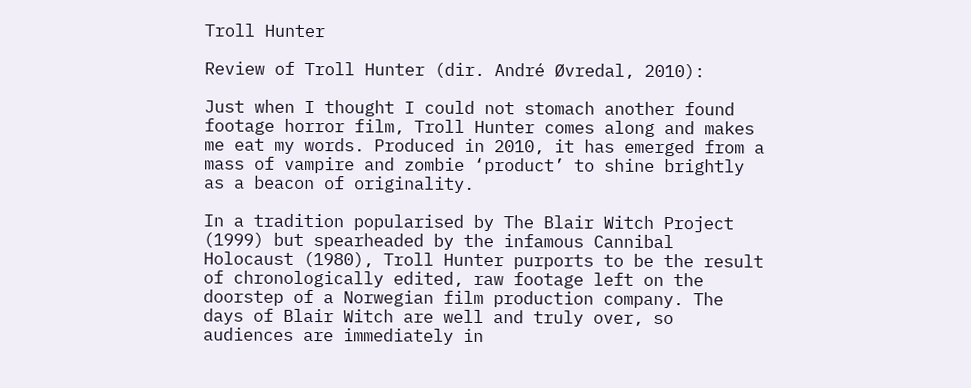Troll Hunter

Review of Troll Hunter (dir. André Øvredal, 2010):

Just when I thought I could not stomach another found footage horror film, Troll Hunter comes along and makes me eat my words. Produced in 2010, it has emerged from a mass of vampire and zombie ‘product’ to shine brightly as a beacon of originality.

In a tradition popularised by The Blair Witch Project (1999) but spearheaded by the infamous Cannibal Holocaust (1980), Troll Hunter purports to be the result of chronologically edited, raw footage left on the doorstep of a Norwegian film production company. The days of Blair Witch are well and truly over, so audiences are immediately in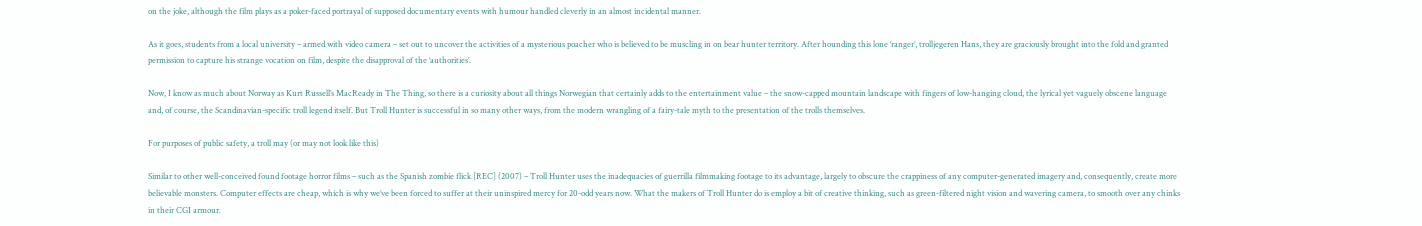on the joke, although the film plays as a poker-faced portrayal of supposed documentary events with humour handled cleverly in an almost incidental manner.

As it goes, students from a local university – armed with video camera – set out to uncover the activities of a mysterious poacher who is believed to be muscling in on bear hunter territory. After hounding this lone ‘ranger’, trolljegeren Hans, they are graciously brought into the fold and granted permission to capture his strange vocation on film, despite the disapproval of the ‘authorities’.

Now, I know as much about Norway as Kurt Russell’s MacReady in The Thing, so there is a curiosity about all things Norwegian that certainly adds to the entertainment value – the snow-capped mountain landscape with fingers of low-hanging cloud, the lyrical yet vaguely obscene language and, of course, the Scandinavian-specific troll legend itself. But Troll Hunter is successful in so many other ways, from the modern wrangling of a fairy-tale myth to the presentation of the trolls themselves.

For purposes of public safety, a troll may (or may not look like this)

Similar to other well-conceived found footage horror films – such as the Spanish zombie flick [REC] (2007) – Troll Hunter uses the inadequacies of guerrilla filmmaking footage to its advantage, largely to obscure the crappiness of any computer-generated imagery and, consequently, create more believable monsters. Computer effects are cheap, which is why we’ve been forced to suffer at their uninspired mercy for 20-odd years now. What the makers of Troll Hunter do is employ a bit of creative thinking, such as green-filtered night vision and wavering camera, to smooth over any chinks in their CGI armour.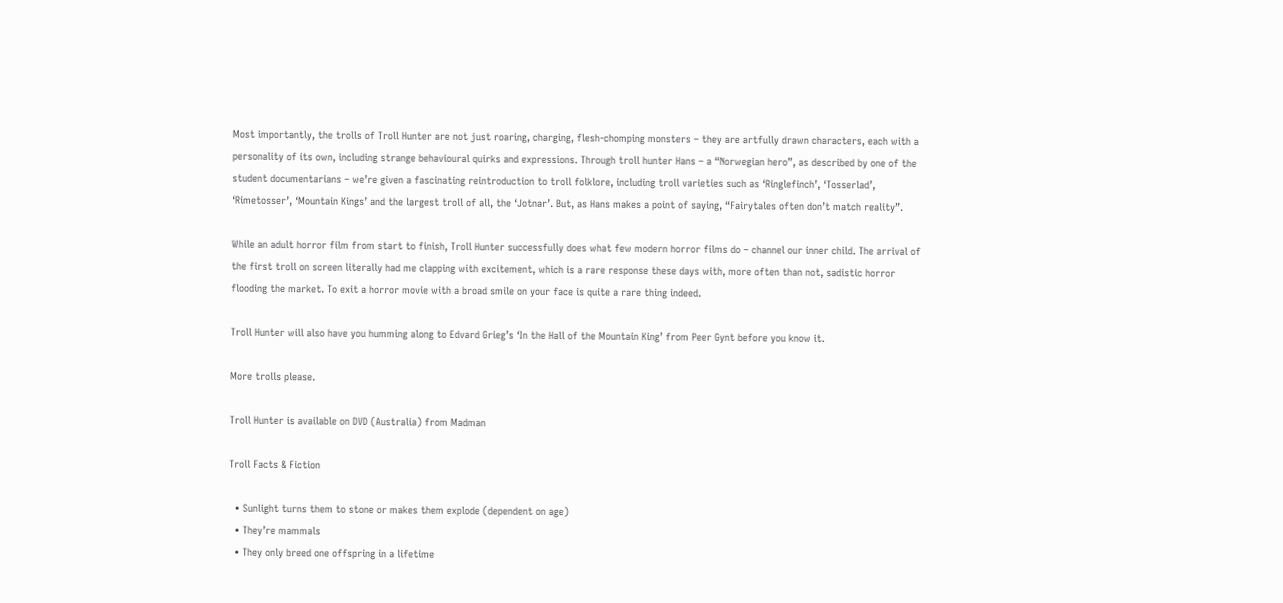Most importantly, the trolls of Troll Hunter are not just roaring, charging, flesh-chomping monsters – they are artfully drawn characters, each with a personality of its own, including strange behavioural quirks and expressions. Through troll hunter Hans – a “Norwegian hero”, as described by one of the student documentarians – we’re given a fascinating reintroduction to troll folklore, including troll varieties such as ‘Ringlefinch’, ‘Tosserlad’, ‘Rimetosser’, ‘Mountain Kings’ and the largest troll of all, the ‘Jotnar’. But, as Hans makes a point of saying, “Fairytales often don’t match reality”.

While an adult horror film from start to finish, Troll Hunter successfully does what few modern horror films do – channel our inner child. The arrival of the first troll on screen literally had me clapping with excitement, which is a rare response these days with, more often than not, sadistic horror flooding the market. To exit a horror movie with a broad smile on your face is quite a rare thing indeed.

Troll Hunter will also have you humming along to Edvard Grieg’s ‘In the Hall of the Mountain King’ from Peer Gynt before you know it.

More trolls please.

Troll Hunter is available on DVD (Australia) from Madman

Troll Facts & Fiction

  • Sunlight turns them to stone or makes them explode (dependent on age)
  • They’re mammals
  • They only breed one offspring in a lifetime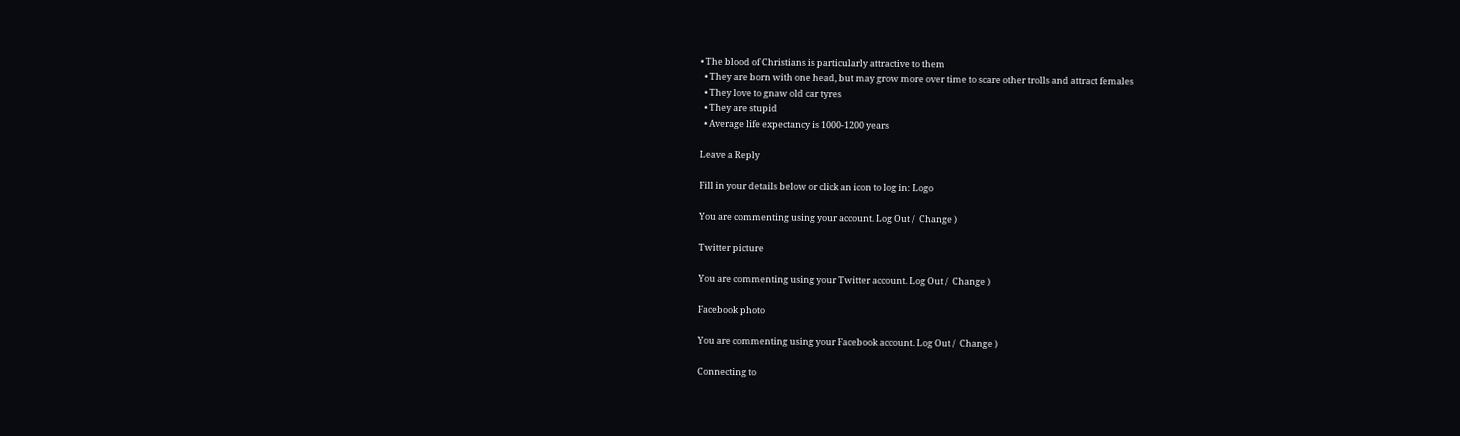• The blood of Christians is particularly attractive to them
  • They are born with one head, but may grow more over time to scare other trolls and attract females
  • They love to gnaw old car tyres
  • They are stupid
  • Average life expectancy is 1000-1200 years

Leave a Reply

Fill in your details below or click an icon to log in: Logo

You are commenting using your account. Log Out /  Change )

Twitter picture

You are commenting using your Twitter account. Log Out /  Change )

Facebook photo

You are commenting using your Facebook account. Log Out /  Change )

Connecting to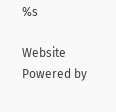%s

Website Powered by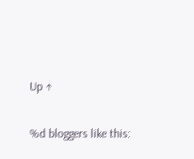Up ↑

%d bloggers like this: